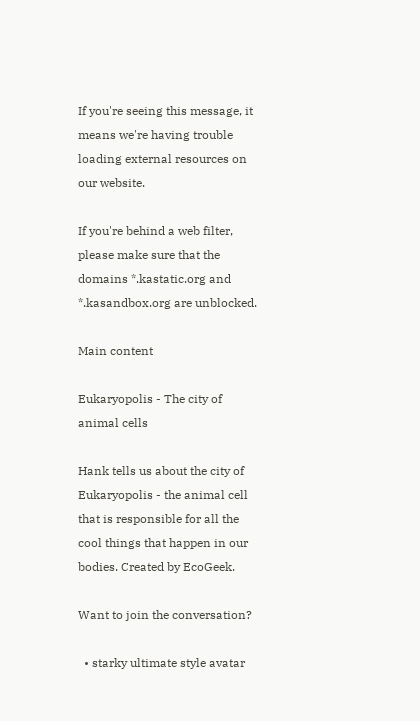If you're seeing this message, it means we're having trouble loading external resources on our website.

If you're behind a web filter, please make sure that the domains *.kastatic.org and *.kasandbox.org are unblocked.

Main content

Eukaryopolis - The city of animal cells

Hank tells us about the city of Eukaryopolis - the animal cell that is responsible for all the cool things that happen in our bodies. Created by EcoGeek.

Want to join the conversation?

  • starky ultimate style avatar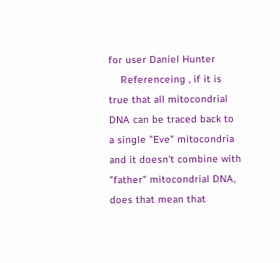for user Daniel Hunter
    Referenceing , if it is true that all mitocondrial DNA can be traced back to a single "Eve" mitocondria and it doesn't combine with "father" mitocondrial DNA, does that mean that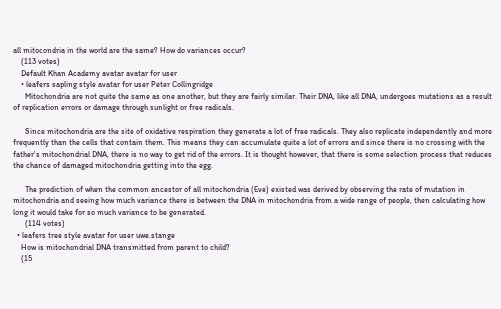all mitocondria in the world are the same? How do variances occur?
    (113 votes)
    Default Khan Academy avatar avatar for user
    • leafers sapling style avatar for user Peter Collingridge
      Mitochondria are not quite the same as one another, but they are fairly similar. Their DNA, like all DNA, undergoes mutations as a result of replication errors or damage through sunlight or free radicals.

      Since mitochondria are the site of oxidative respiration they generate a lot of free radicals. They also replicate independently and more frequently than the cells that contain them. This means they can accumulate quite a lot of errors and since there is no crossing with the father's mitochondrial DNA, there is no way to get rid of the errors. It is thought however, that there is some selection process that reduces the chance of damaged mitochondria getting into the egg.

      The prediction of when the common ancestor of all mitochondria (Eve) existed was derived by observing the rate of mutation in mitochondria and seeing how much variance there is between the DNA in mitochondria from a wide range of people, then calculating how long it would take for so much variance to be generated.
      (114 votes)
  • leafers tree style avatar for user uwe.stange
    How is mitochondrial DNA transmitted from parent to child?
    (15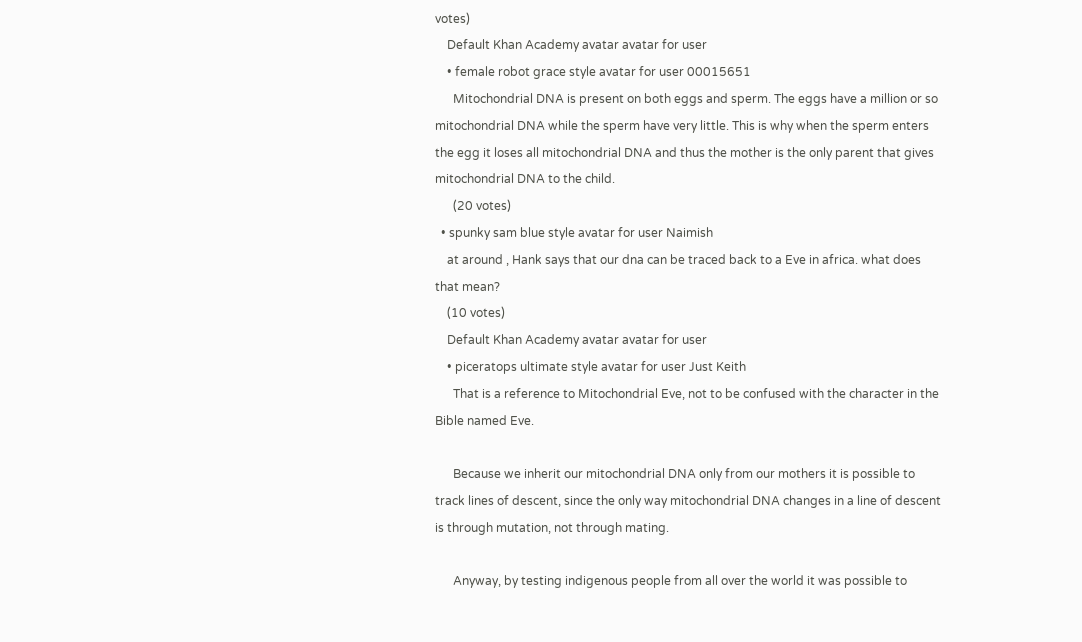votes)
    Default Khan Academy avatar avatar for user
    • female robot grace style avatar for user 00015651
      Mitochondrial DNA is present on both eggs and sperm. The eggs have a million or so mitochondrial DNA while the sperm have very little. This is why when the sperm enters the egg it loses all mitochondrial DNA and thus the mother is the only parent that gives mitochondrial DNA to the child.
      (20 votes)
  • spunky sam blue style avatar for user Naimish
    at around , Hank says that our dna can be traced back to a Eve in africa. what does that mean?
    (10 votes)
    Default Khan Academy avatar avatar for user
    • piceratops ultimate style avatar for user Just Keith
      That is a reference to Mitochondrial Eve, not to be confused with the character in the Bible named Eve.

      Because we inherit our mitochondrial DNA only from our mothers it is possible to track lines of descent, since the only way mitochondrial DNA changes in a line of descent is through mutation, not through mating.

      Anyway, by testing indigenous people from all over the world it was possible to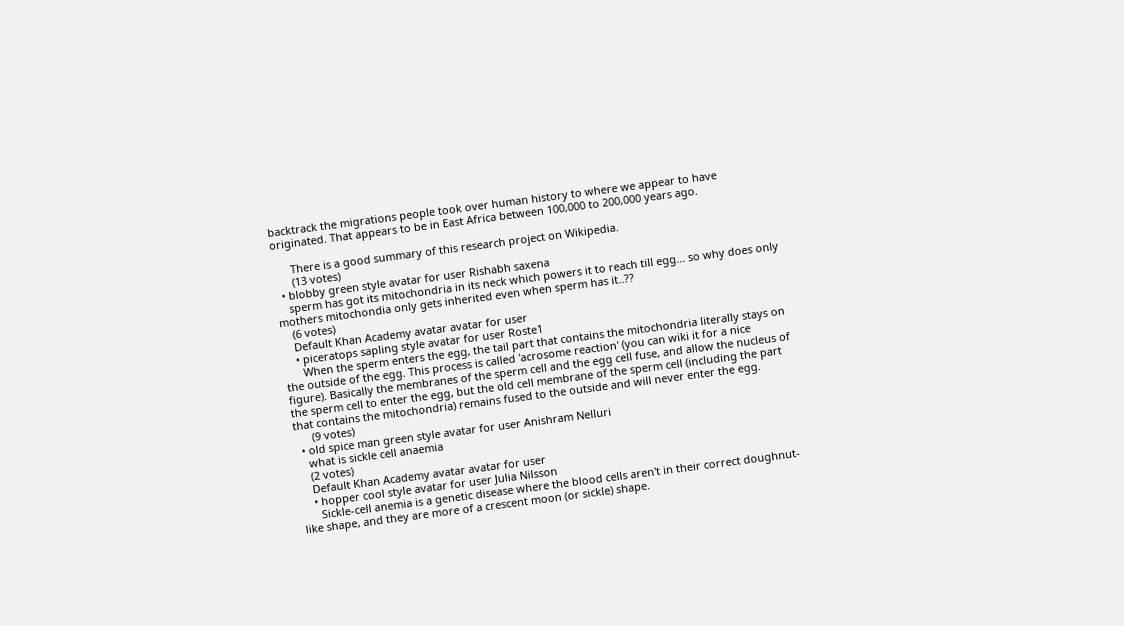backtrack the migrations people took over human history to where we appear to have originated. That appears to be in East Africa between 100,000 to 200,000 years ago.

      There is a good summary of this research project on Wikipedia.
      (13 votes)
  • blobby green style avatar for user Rishabh saxena
    sperm has got its mitochondria in its neck which powers it to reach till egg... so why does only mothers mitochondia only gets inherited even when sperm has it..??
    (6 votes)
    Default Khan Academy avatar avatar for user
    • piceratops sapling style avatar for user Roste1
      When the sperm enters the egg, the tail part that contains the mitochondria literally stays on the outside of the egg. This process is called 'acrosome reaction' (you can wiki it for a nice figure). Basically the membranes of the sperm cell and the egg cell fuse, and allow the nucleus of the sperm cell to enter the egg, but the old cell membrane of the sperm cell (including the part that contains the mitochondria) remains fused to the outside and will never enter the egg.
      (9 votes)
  • old spice man green style avatar for user Anishram Nelluri
    what is sickle cell anaemia
    (2 votes)
    Default Khan Academy avatar avatar for user
    • hopper cool style avatar for user Julia Nilsson
      Sickle-cell anemia is a genetic disease where the blood cells aren't in their correct doughnut-like shape, and they are more of a crescent moon (or sickle) shape.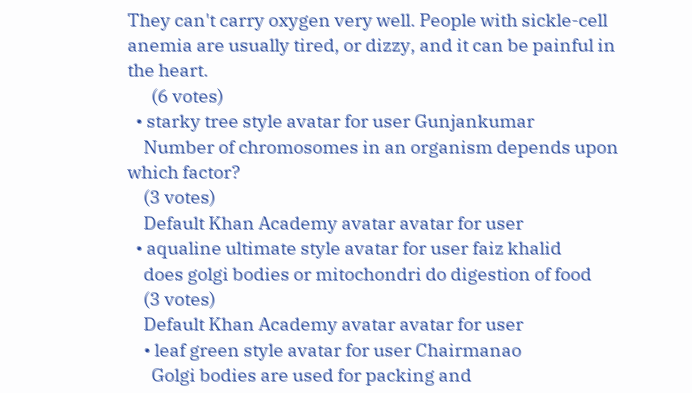They can't carry oxygen very well. People with sickle-cell anemia are usually tired, or dizzy, and it can be painful in the heart.
      (6 votes)
  • starky tree style avatar for user Gunjankumar
    Number of chromosomes in an organism depends upon which factor?
    (3 votes)
    Default Khan Academy avatar avatar for user
  • aqualine ultimate style avatar for user faiz khalid
    does golgi bodies or mitochondri do digestion of food
    (3 votes)
    Default Khan Academy avatar avatar for user
    • leaf green style avatar for user Chairmanao
      Golgi bodies are used for packing and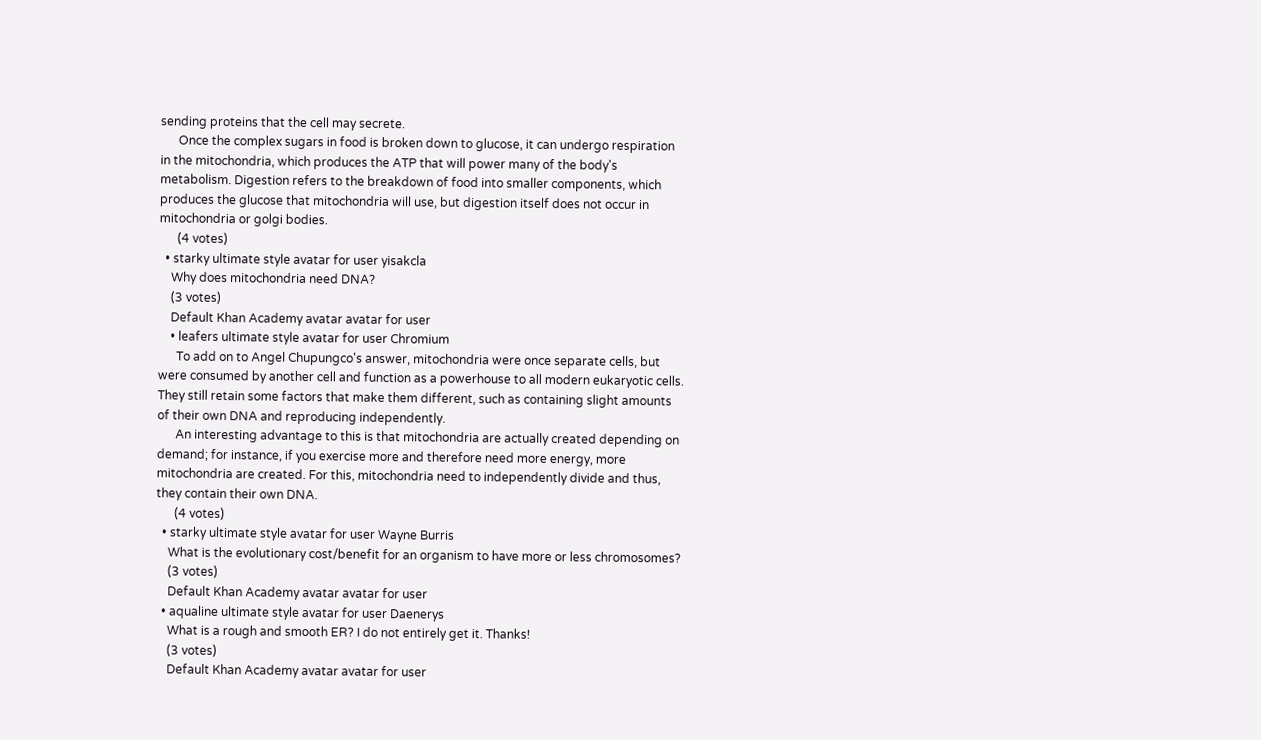sending proteins that the cell may secrete.
      Once the complex sugars in food is broken down to glucose, it can undergo respiration in the mitochondria, which produces the ATP that will power many of the body's metabolism. Digestion refers to the breakdown of food into smaller components, which produces the glucose that mitochondria will use, but digestion itself does not occur in mitochondria or golgi bodies.
      (4 votes)
  • starky ultimate style avatar for user yisakcla
    Why does mitochondria need DNA?
    (3 votes)
    Default Khan Academy avatar avatar for user
    • leafers ultimate style avatar for user Chromium
      To add on to Angel Chupungco's answer, mitochondria were once separate cells, but were consumed by another cell and function as a powerhouse to all modern eukaryotic cells. They still retain some factors that make them different, such as containing slight amounts of their own DNA and reproducing independently.
      An interesting advantage to this is that mitochondria are actually created depending on demand; for instance, if you exercise more and therefore need more energy, more mitochondria are created. For this, mitochondria need to independently divide and thus, they contain their own DNA.
      (4 votes)
  • starky ultimate style avatar for user Wayne Burris
    What is the evolutionary cost/benefit for an organism to have more or less chromosomes?
    (3 votes)
    Default Khan Academy avatar avatar for user
  • aqualine ultimate style avatar for user Daenerys
    What is a rough and smooth ER? I do not entirely get it. Thanks!
    (3 votes)
    Default Khan Academy avatar avatar for user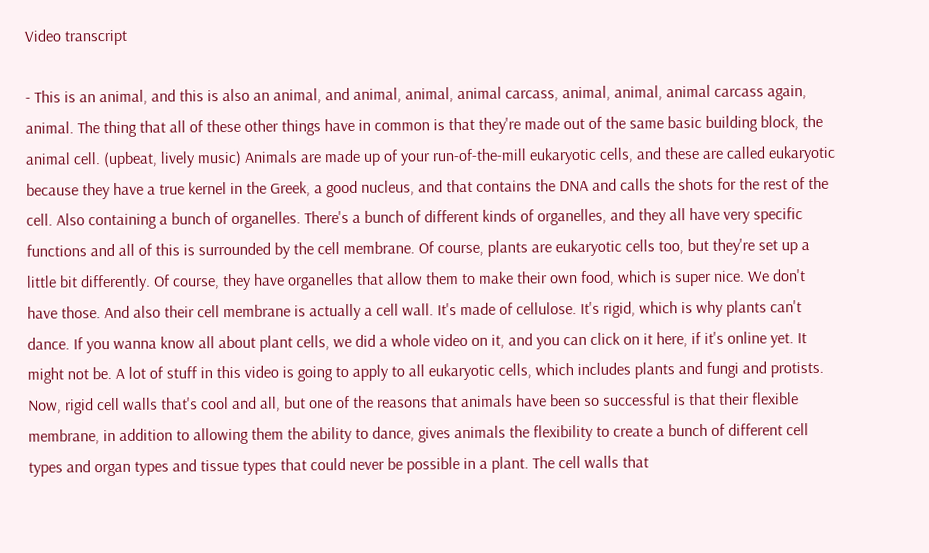Video transcript

- This is an animal, and this is also an animal, and animal, animal, animal carcass, animal, animal, animal carcass again, animal. The thing that all of these other things have in common is that they're made out of the same basic building block, the animal cell. (upbeat, lively music) Animals are made up of your run-of-the-mill eukaryotic cells, and these are called eukaryotic because they have a true kernel in the Greek, a good nucleus, and that contains the DNA and calls the shots for the rest of the cell. Also containing a bunch of organelles. There's a bunch of different kinds of organelles, and they all have very specific functions and all of this is surrounded by the cell membrane. Of course, plants are eukaryotic cells too, but they're set up a little bit differently. Of course, they have organelles that allow them to make their own food, which is super nice. We don't have those. And also their cell membrane is actually a cell wall. It's made of cellulose. It's rigid, which is why plants can't dance. If you wanna know all about plant cells, we did a whole video on it, and you can click on it here, if it's online yet. It might not be. A lot of stuff in this video is going to apply to all eukaryotic cells, which includes plants and fungi and protists. Now, rigid cell walls that's cool and all, but one of the reasons that animals have been so successful is that their flexible membrane, in addition to allowing them the ability to dance, gives animals the flexibility to create a bunch of different cell types and organ types and tissue types that could never be possible in a plant. The cell walls that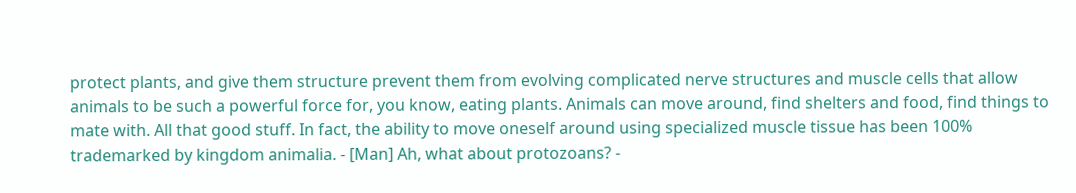protect plants, and give them structure prevent them from evolving complicated nerve structures and muscle cells that allow animals to be such a powerful force for, you know, eating plants. Animals can move around, find shelters and food, find things to mate with. All that good stuff. In fact, the ability to move oneself around using specialized muscle tissue has been 100% trademarked by kingdom animalia. - [Man] Ah, what about protozoans? -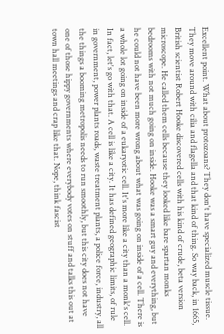Excellent point. What about protozoans? They don't have specialized muscle tissue. They move around with cilia and flagella and that kind of thing. So way back, in 1665, British scientist Robert Hooke discovered cells with his kind of crude, beta version microscope. He called them cells because they looked like bare spartan monks bedrooms with not much going on inside. Hooke was a smart guy and everything, but he could not have been more wrong about what was going on inside of a cell. There is a whole lot going on inside of a eukaryotic cell. It's more like a city than a monk's cell. In fact, let's go with that. A cell is like a city. It has defined geographic limits, of rule in government, power plants roads, waste treatment plants, a police force, industry, all the things a booming metropolis needs to run smoothly, but this city does not have one of those hippy governments where everybody votes on stuff and talks this out at town hall meetings and crap like that. Nope, think fascist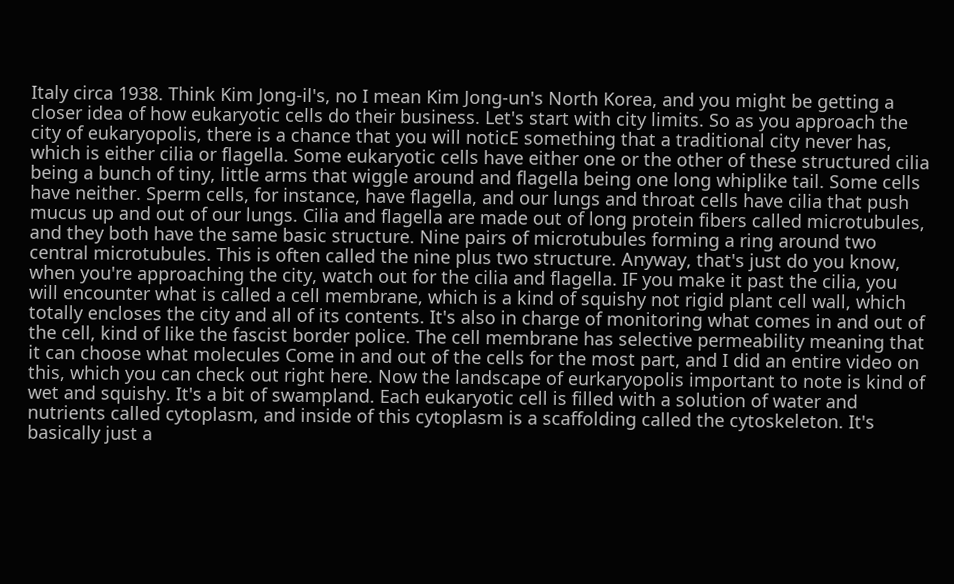Italy circa 1938. Think Kim Jong-il's, no I mean Kim Jong-un's North Korea, and you might be getting a closer idea of how eukaryotic cells do their business. Let's start with city limits. So as you approach the city of eukaryopolis, there is a chance that you will noticE something that a traditional city never has, which is either cilia or flagella. Some eukaryotic cells have either one or the other of these structured cilia being a bunch of tiny, little arms that wiggle around and flagella being one long whiplike tail. Some cells have neither. Sperm cells, for instance, have flagella, and our lungs and throat cells have cilia that push mucus up and out of our lungs. Cilia and flagella are made out of long protein fibers called microtubules, and they both have the same basic structure. Nine pairs of microtubules forming a ring around two central microtubules. This is often called the nine plus two structure. Anyway, that's just do you know, when you're approaching the city, watch out for the cilia and flagella. IF you make it past the cilia, you will encounter what is called a cell membrane, which is a kind of squishy not rigid plant cell wall, which totally encloses the city and all of its contents. It's also in charge of monitoring what comes in and out of the cell, kind of like the fascist border police. The cell membrane has selective permeability meaning that it can choose what molecules Come in and out of the cells for the most part, and I did an entire video on this, which you can check out right here. Now the landscape of eurkaryopolis important to note is kind of wet and squishy. It's a bit of swampland. Each eukaryotic cell is filled with a solution of water and nutrients called cytoplasm, and inside of this cytoplasm is a scaffolding called the cytoskeleton. It's basically just a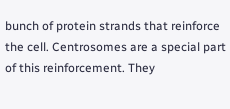bunch of protein strands that reinforce the cell. Centrosomes are a special part of this reinforcement. They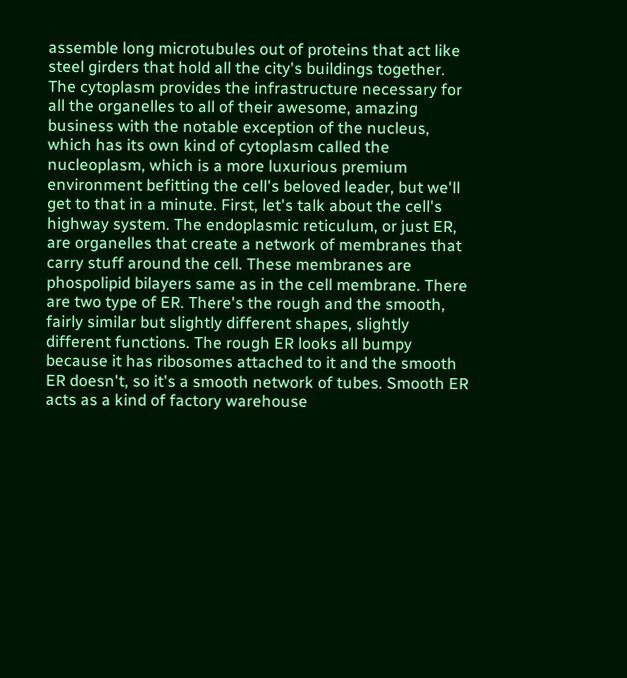assemble long microtubules out of proteins that act like steel girders that hold all the city's buildings together. The cytoplasm provides the infrastructure necessary for all the organelles to all of their awesome, amazing business with the notable exception of the nucleus, which has its own kind of cytoplasm called the nucleoplasm, which is a more luxurious premium environment befitting the cell's beloved leader, but we'll get to that in a minute. First, let's talk about the cell's highway system. The endoplasmic reticulum, or just ER, are organelles that create a network of membranes that carry stuff around the cell. These membranes are phospolipid bilayers same as in the cell membrane. There are two type of ER. There's the rough and the smooth, fairly similar but slightly different shapes, slightly different functions. The rough ER looks all bumpy because it has ribosomes attached to it and the smooth ER doesn't, so it's a smooth network of tubes. Smooth ER acts as a kind of factory warehouse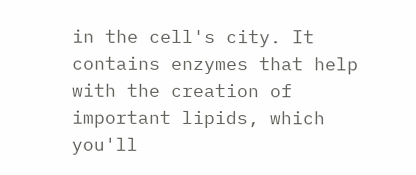in the cell's city. It contains enzymes that help with the creation of important lipids, which you'll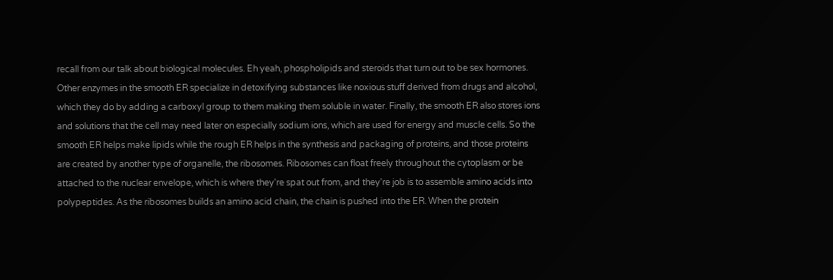recall from our talk about biological molecules. Eh yeah, phospholipids and steroids that turn out to be sex hormones. Other enzymes in the smooth ER specialize in detoxifying substances like noxious stuff derived from drugs and alcohol, which they do by adding a carboxyl group to them making them soluble in water. Finally, the smooth ER also stores ions and solutions that the cell may need later on especially sodium ions, which are used for energy and muscle cells. So the smooth ER helps make lipids while the rough ER helps in the synthesis and packaging of proteins, and those proteins are created by another type of organelle, the ribosomes. Ribosomes can float freely throughout the cytoplasm or be attached to the nuclear envelope, which is where they're spat out from, and they're job is to assemble amino acids into polypeptides. As the ribosomes builds an amino acid chain, the chain is pushed into the ER. When the protein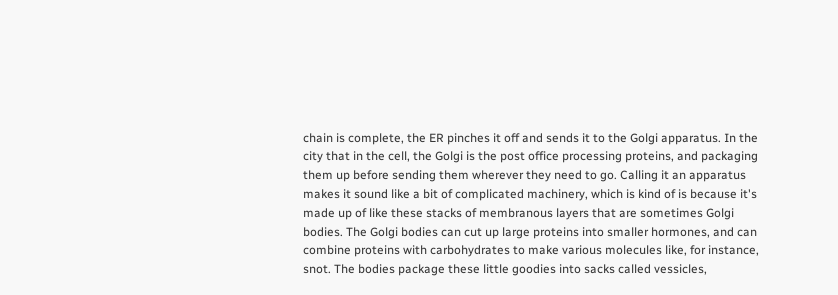chain is complete, the ER pinches it off and sends it to the Golgi apparatus. In the city that in the cell, the Golgi is the post office processing proteins, and packaging them up before sending them wherever they need to go. Calling it an apparatus makes it sound like a bit of complicated machinery, which is kind of is because it's made up of like these stacks of membranous layers that are sometimes Golgi bodies. The Golgi bodies can cut up large proteins into smaller hormones, and can combine proteins with carbohydrates to make various molecules like, for instance, snot. The bodies package these little goodies into sacks called vessicles,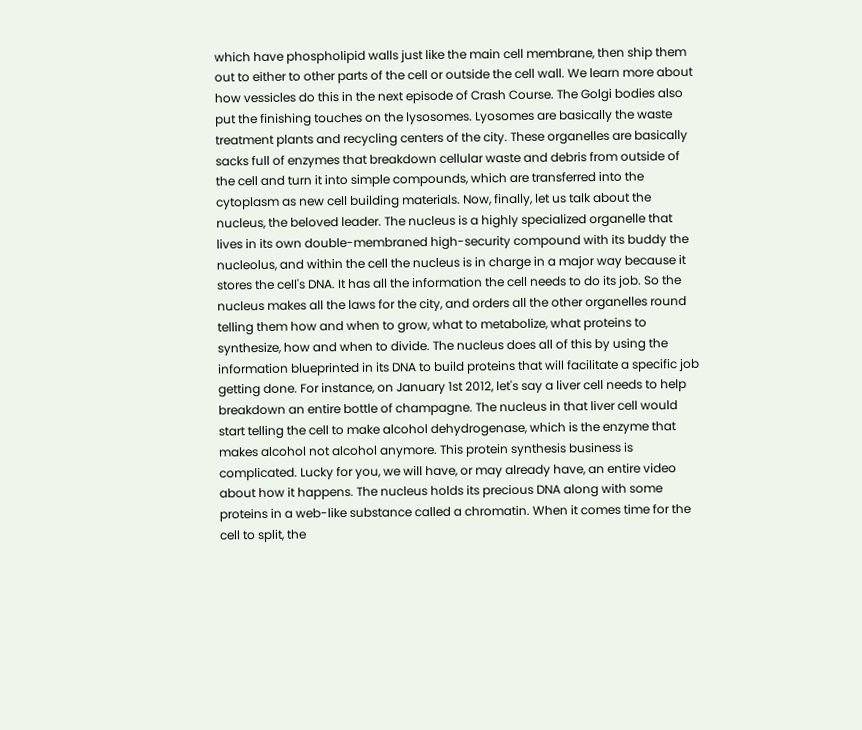which have phospholipid walls just like the main cell membrane, then ship them out to either to other parts of the cell or outside the cell wall. We learn more about how vessicles do this in the next episode of Crash Course. The Golgi bodies also put the finishing touches on the lysosomes. Lyosomes are basically the waste treatment plants and recycling centers of the city. These organelles are basically sacks full of enzymes that breakdown cellular waste and debris from outside of the cell and turn it into simple compounds, which are transferred into the cytoplasm as new cell building materials. Now, finally, let us talk about the nucleus, the beloved leader. The nucleus is a highly specialized organelle that lives in its own double-membraned high-security compound with its buddy the nucleolus, and within the cell the nucleus is in charge in a major way because it stores the cell's DNA. It has all the information the cell needs to do its job. So the nucleus makes all the laws for the city, and orders all the other organelles round telling them how and when to grow, what to metabolize, what proteins to synthesize, how and when to divide. The nucleus does all of this by using the information blueprinted in its DNA to build proteins that will facilitate a specific job getting done. For instance, on January 1st 2012, let's say a liver cell needs to help breakdown an entire bottle of champagne. The nucleus in that liver cell would start telling the cell to make alcohol dehydrogenase, which is the enzyme that makes alcohol not alcohol anymore. This protein synthesis business is complicated. Lucky for you, we will have, or may already have, an entire video about how it happens. The nucleus holds its precious DNA along with some proteins in a web-like substance called a chromatin. When it comes time for the cell to split, the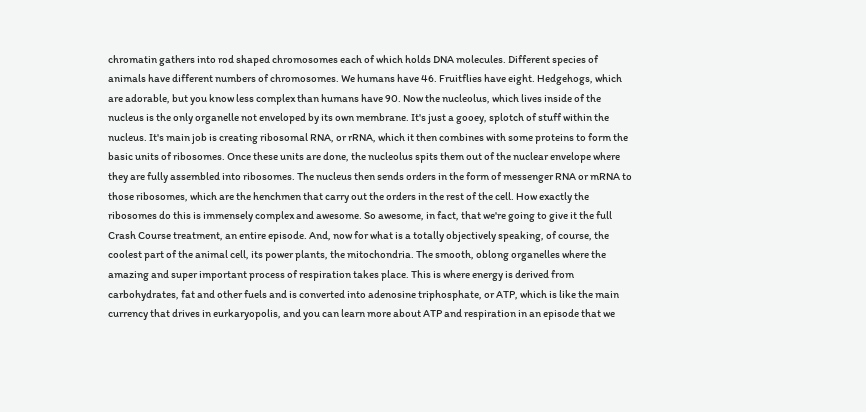chromatin gathers into rod shaped chromosomes each of which holds DNA molecules. Different species of animals have different numbers of chromosomes. We humans have 46. Fruitflies have eight. Hedgehogs, which are adorable, but you know less complex than humans have 90. Now the nucleolus, which lives inside of the nucleus is the only organelle not enveloped by its own membrane. It's just a gooey, splotch of stuff within the nucleus. It's main job is creating ribosomal RNA, or rRNA, which it then combines with some proteins to form the basic units of ribosomes. Once these units are done, the nucleolus spits them out of the nuclear envelope where they are fully assembled into ribosomes. The nucleus then sends orders in the form of messenger RNA or mRNA to those ribosomes, which are the henchmen that carry out the orders in the rest of the cell. How exactly the ribosomes do this is immensely complex and awesome. So awesome, in fact, that we're going to give it the full Crash Course treatment, an entire episode. And, now for what is a totally objectively speaking, of course, the coolest part of the animal cell, its power plants, the mitochondria. The smooth, oblong organelles where the amazing and super important process of respiration takes place. This is where energy is derived from carbohydrates, fat and other fuels and is converted into adenosine triphosphate, or ATP, which is like the main currency that drives in eurkaryopolis, and you can learn more about ATP and respiration in an episode that we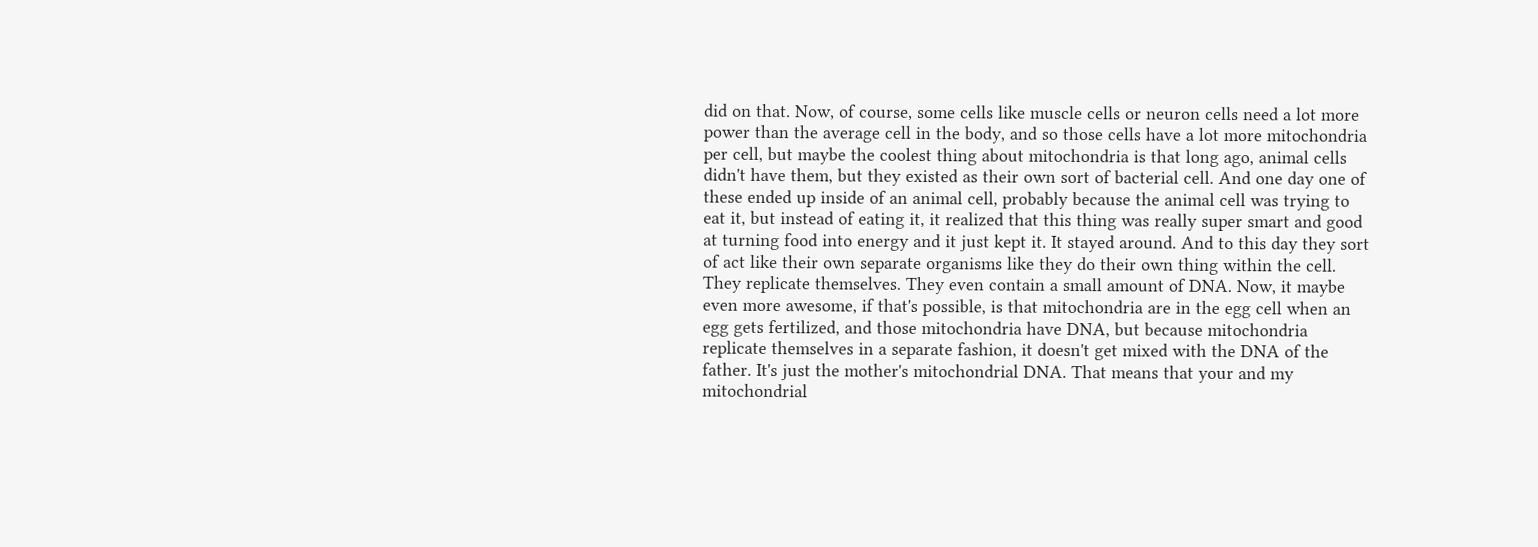did on that. Now, of course, some cells like muscle cells or neuron cells need a lot more power than the average cell in the body, and so those cells have a lot more mitochondria per cell, but maybe the coolest thing about mitochondria is that long ago, animal cells didn't have them, but they existed as their own sort of bacterial cell. And one day one of these ended up inside of an animal cell, probably because the animal cell was trying to eat it, but instead of eating it, it realized that this thing was really super smart and good at turning food into energy and it just kept it. It stayed around. And to this day they sort of act like their own separate organisms like they do their own thing within the cell. They replicate themselves. They even contain a small amount of DNA. Now, it maybe even more awesome, if that's possible, is that mitochondria are in the egg cell when an egg gets fertilized, and those mitochondria have DNA, but because mitochondria replicate themselves in a separate fashion, it doesn't get mixed with the DNA of the father. It's just the mother's mitochondrial DNA. That means that your and my mitochondrial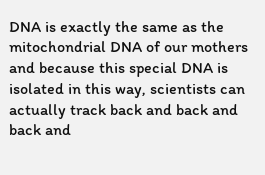DNA is exactly the same as the mitochondrial DNA of our mothers and because this special DNA is isolated in this way, scientists can actually track back and back and back and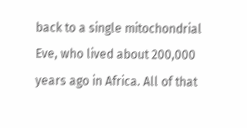back to a single mitochondrial Eve, who lived about 200,000 years ago in Africa. All of that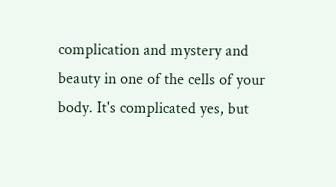complication and mystery and beauty in one of the cells of your body. It's complicated yes, but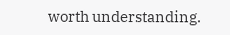worth understanding.